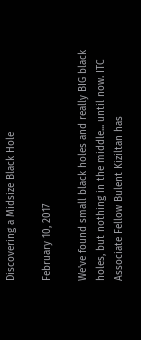Discovering a Midsize Black Hole

February 10, 2017

We've found small black holes and really BIG black holes, but nothing in the middle... until now. ITC Associate Fellow Bulent Kiziltan has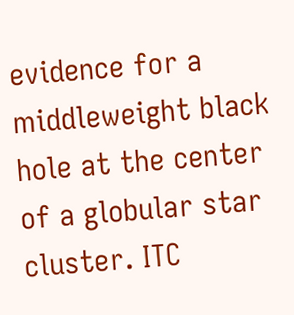evidence for a middleweight black hole at the center of a globular star cluster. ITC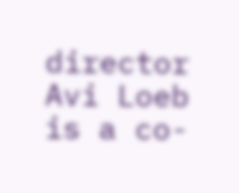director Avi Loeb is a co-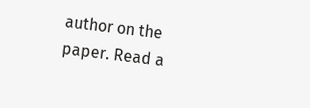author on the paper. Read a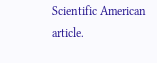Scientific American article.